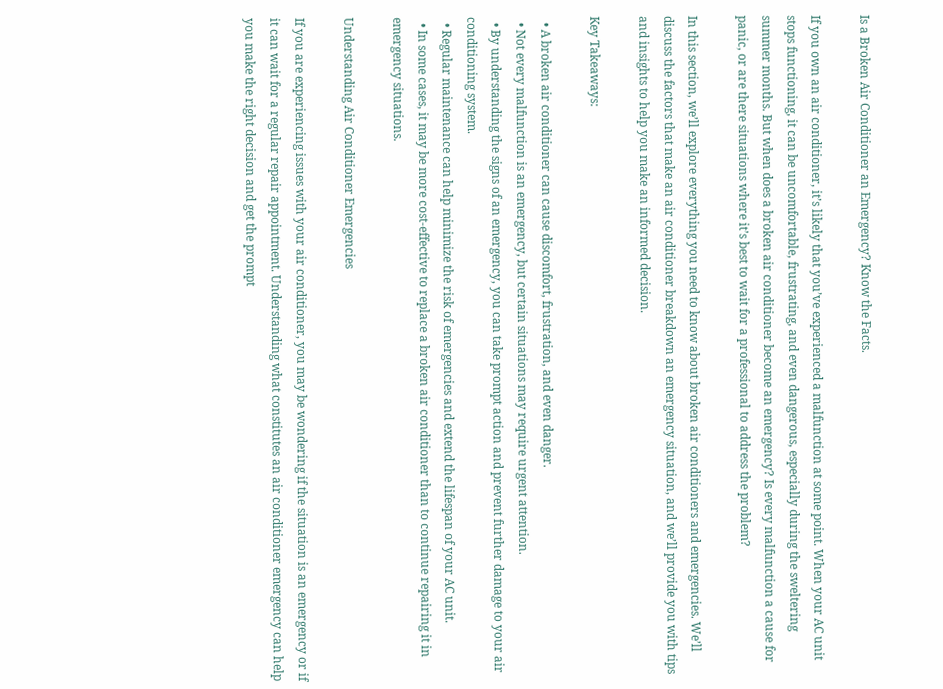Is a Broken Air Conditioner an Emergency? Know the Facts.

If you own an air conditioner, it’s likely that you’ve experienced a malfunction at some point. When your AC unit stops functioning, it can be uncomfortable, frustrating, and even dangerous, especially during the sweltering summer months. But when does a broken air conditioner become an emergency? Is every malfunction a cause for panic, or are there situations where it’s best to wait for a professional to address the problem?

In this section, we’ll explore everything you need to know about broken air conditioners and emergencies. We’ll discuss the factors that make an air conditioner breakdown an emergency situation, and we’ll provide you with tips and insights to help you make an informed decision.

Key Takeaways:

  • A broken air conditioner can cause discomfort, frustration, and even danger.
  • Not every malfunction is an emergency, but certain situations may require urgent attention.
  • By understanding the signs of an emergency, you can take prompt action and prevent further damage to your air conditioning system.
  • Regular maintenance can help minimize the risk of emergencies and extend the lifespan of your AC unit.
  • In some cases, it may be more cost-effective to replace a broken air conditioner than to continue repairing it in emergency situations.

Understanding Air Conditioner Emergencies

If you are experiencing issues with your air conditioner, you may be wondering if the situation is an emergency or if it can wait for a regular repair appointment. Understanding what constitutes an air conditioner emergency can help you make the right decision and get the prompt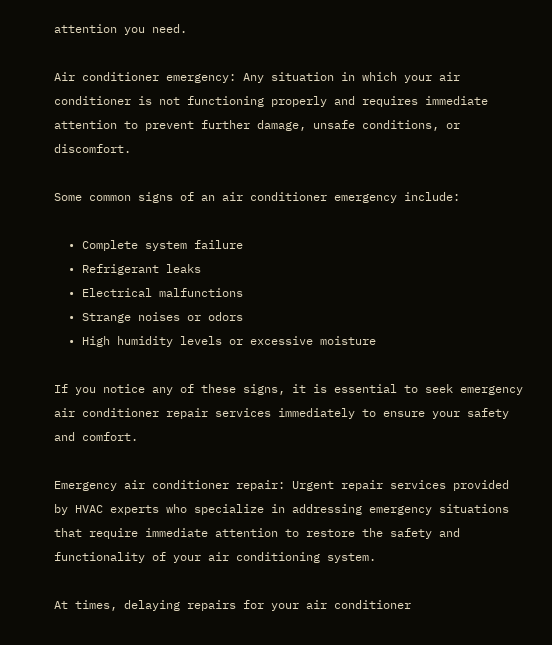attention you need.

Air conditioner emergency: Any situation in which your air conditioner is not functioning properly and requires immediate attention to prevent further damage, unsafe conditions, or discomfort.

Some common signs of an air conditioner emergency include:

  • Complete system failure
  • Refrigerant leaks
  • Electrical malfunctions
  • Strange noises or odors
  • High humidity levels or excessive moisture

If you notice any of these signs, it is essential to seek emergency air conditioner repair services immediately to ensure your safety and comfort.

Emergency air conditioner repair: Urgent repair services provided by HVAC experts who specialize in addressing emergency situations that require immediate attention to restore the safety and functionality of your air conditioning system.

At times, delaying repairs for your air conditioner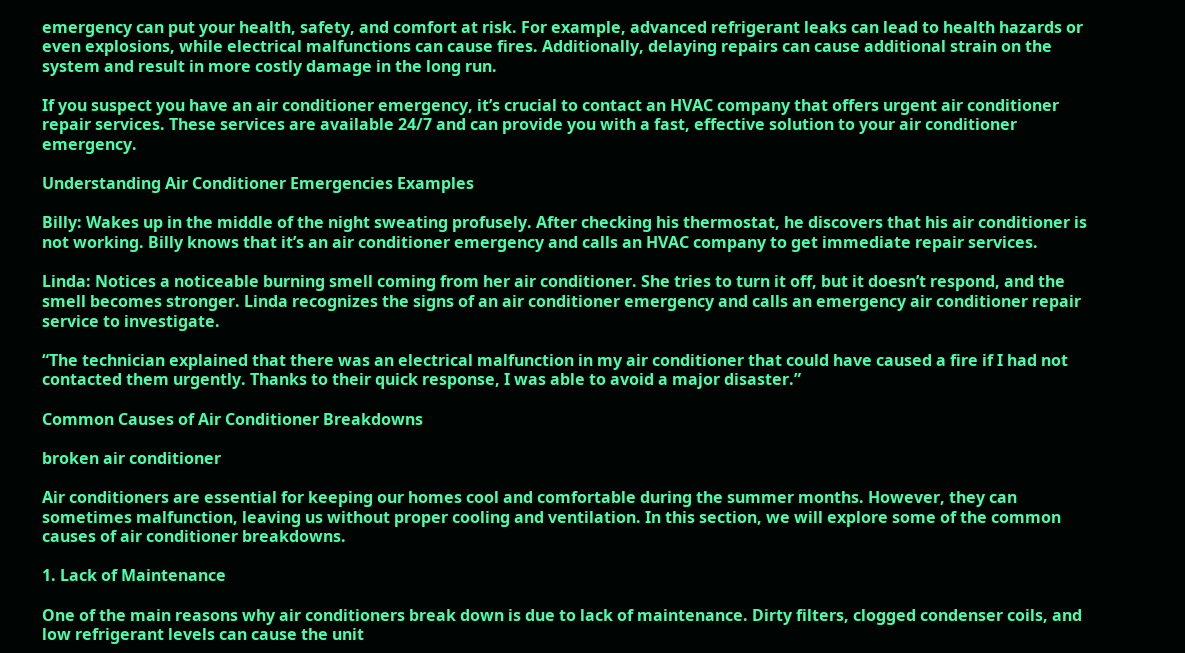emergency can put your health, safety, and comfort at risk. For example, advanced refrigerant leaks can lead to health hazards or even explosions, while electrical malfunctions can cause fires. Additionally, delaying repairs can cause additional strain on the system and result in more costly damage in the long run.

If you suspect you have an air conditioner emergency, it’s crucial to contact an HVAC company that offers urgent air conditioner repair services. These services are available 24/7 and can provide you with a fast, effective solution to your air conditioner emergency.

Understanding Air Conditioner Emergencies Examples

Billy: Wakes up in the middle of the night sweating profusely. After checking his thermostat, he discovers that his air conditioner is not working. Billy knows that it’s an air conditioner emergency and calls an HVAC company to get immediate repair services.

Linda: Notices a noticeable burning smell coming from her air conditioner. She tries to turn it off, but it doesn’t respond, and the smell becomes stronger. Linda recognizes the signs of an air conditioner emergency and calls an emergency air conditioner repair service to investigate.

“The technician explained that there was an electrical malfunction in my air conditioner that could have caused a fire if I had not contacted them urgently. Thanks to their quick response, I was able to avoid a major disaster.”

Common Causes of Air Conditioner Breakdowns

broken air conditioner

Air conditioners are essential for keeping our homes cool and comfortable during the summer months. However, they can sometimes malfunction, leaving us without proper cooling and ventilation. In this section, we will explore some of the common causes of air conditioner breakdowns.

1. Lack of Maintenance

One of the main reasons why air conditioners break down is due to lack of maintenance. Dirty filters, clogged condenser coils, and low refrigerant levels can cause the unit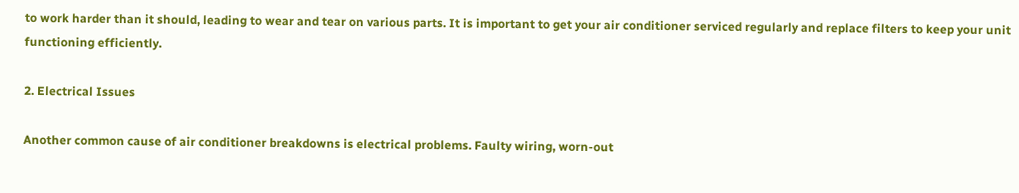to work harder than it should, leading to wear and tear on various parts. It is important to get your air conditioner serviced regularly and replace filters to keep your unit functioning efficiently.

2. Electrical Issues

Another common cause of air conditioner breakdowns is electrical problems. Faulty wiring, worn-out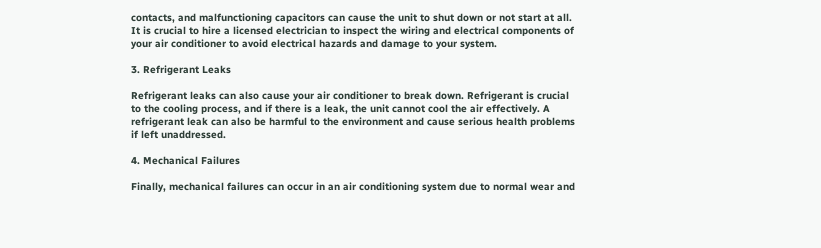contacts, and malfunctioning capacitors can cause the unit to shut down or not start at all. It is crucial to hire a licensed electrician to inspect the wiring and electrical components of your air conditioner to avoid electrical hazards and damage to your system.

3. Refrigerant Leaks

Refrigerant leaks can also cause your air conditioner to break down. Refrigerant is crucial to the cooling process, and if there is a leak, the unit cannot cool the air effectively. A refrigerant leak can also be harmful to the environment and cause serious health problems if left unaddressed.

4. Mechanical Failures

Finally, mechanical failures can occur in an air conditioning system due to normal wear and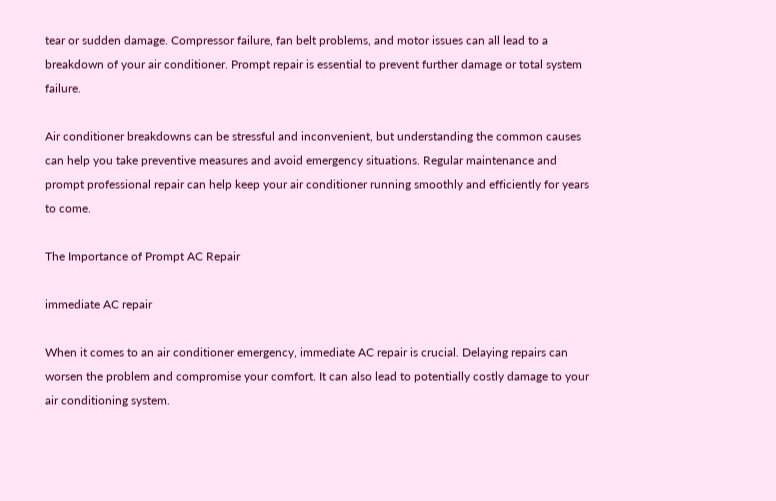tear or sudden damage. Compressor failure, fan belt problems, and motor issues can all lead to a breakdown of your air conditioner. Prompt repair is essential to prevent further damage or total system failure.

Air conditioner breakdowns can be stressful and inconvenient, but understanding the common causes can help you take preventive measures and avoid emergency situations. Regular maintenance and prompt professional repair can help keep your air conditioner running smoothly and efficiently for years to come.

The Importance of Prompt AC Repair

immediate AC repair

When it comes to an air conditioner emergency, immediate AC repair is crucial. Delaying repairs can worsen the problem and compromise your comfort. It can also lead to potentially costly damage to your air conditioning system.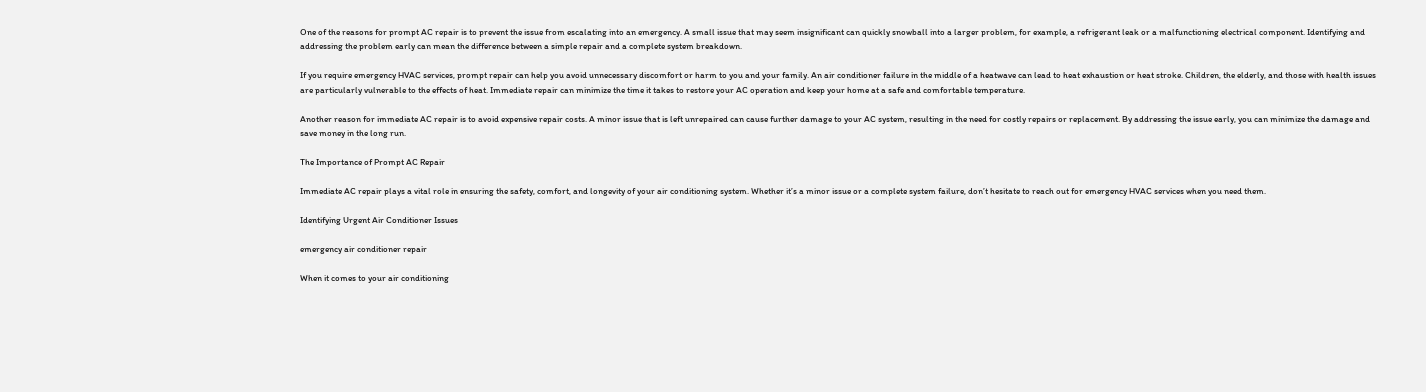One of the reasons for prompt AC repair is to prevent the issue from escalating into an emergency. A small issue that may seem insignificant can quickly snowball into a larger problem, for example, a refrigerant leak or a malfunctioning electrical component. Identifying and addressing the problem early can mean the difference between a simple repair and a complete system breakdown.

If you require emergency HVAC services, prompt repair can help you avoid unnecessary discomfort or harm to you and your family. An air conditioner failure in the middle of a heatwave can lead to heat exhaustion or heat stroke. Children, the elderly, and those with health issues are particularly vulnerable to the effects of heat. Immediate repair can minimize the time it takes to restore your AC operation and keep your home at a safe and comfortable temperature.

Another reason for immediate AC repair is to avoid expensive repair costs. A minor issue that is left unrepaired can cause further damage to your AC system, resulting in the need for costly repairs or replacement. By addressing the issue early, you can minimize the damage and save money in the long run.

The Importance of Prompt AC Repair

Immediate AC repair plays a vital role in ensuring the safety, comfort, and longevity of your air conditioning system. Whether it’s a minor issue or a complete system failure, don’t hesitate to reach out for emergency HVAC services when you need them.

Identifying Urgent Air Conditioner Issues

emergency air conditioner repair

When it comes to your air conditioning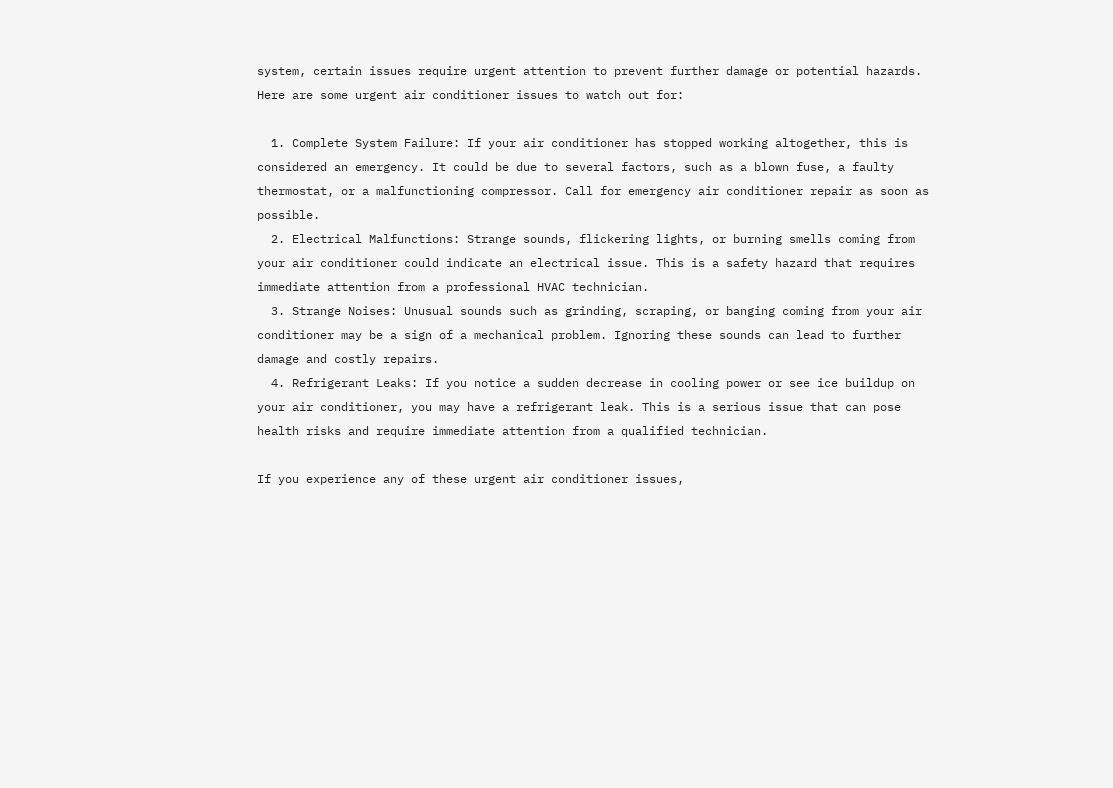system, certain issues require urgent attention to prevent further damage or potential hazards. Here are some urgent air conditioner issues to watch out for:

  1. Complete System Failure: If your air conditioner has stopped working altogether, this is considered an emergency. It could be due to several factors, such as a blown fuse, a faulty thermostat, or a malfunctioning compressor. Call for emergency air conditioner repair as soon as possible.
  2. Electrical Malfunctions: Strange sounds, flickering lights, or burning smells coming from your air conditioner could indicate an electrical issue. This is a safety hazard that requires immediate attention from a professional HVAC technician.
  3. Strange Noises: Unusual sounds such as grinding, scraping, or banging coming from your air conditioner may be a sign of a mechanical problem. Ignoring these sounds can lead to further damage and costly repairs.
  4. Refrigerant Leaks: If you notice a sudden decrease in cooling power or see ice buildup on your air conditioner, you may have a refrigerant leak. This is a serious issue that can pose health risks and require immediate attention from a qualified technician.

If you experience any of these urgent air conditioner issues,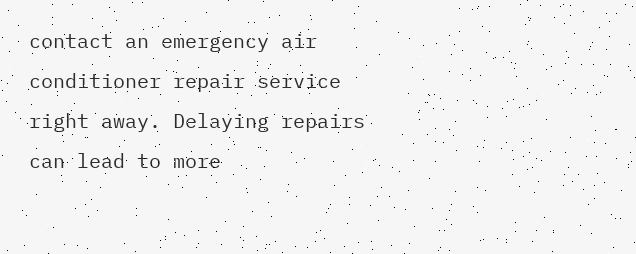contact an emergency air conditioner repair service right away. Delaying repairs can lead to more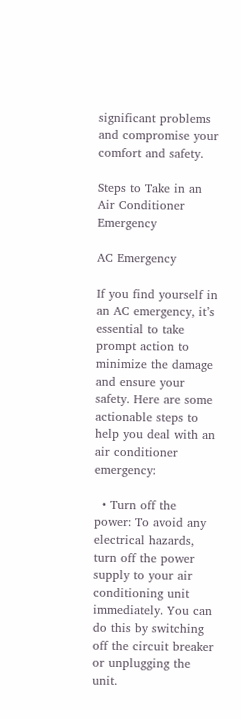significant problems and compromise your comfort and safety.

Steps to Take in an Air Conditioner Emergency

AC Emergency

If you find yourself in an AC emergency, it’s essential to take prompt action to minimize the damage and ensure your safety. Here are some actionable steps to help you deal with an air conditioner emergency:

  • Turn off the power: To avoid any electrical hazards, turn off the power supply to your air conditioning unit immediately. You can do this by switching off the circuit breaker or unplugging the unit.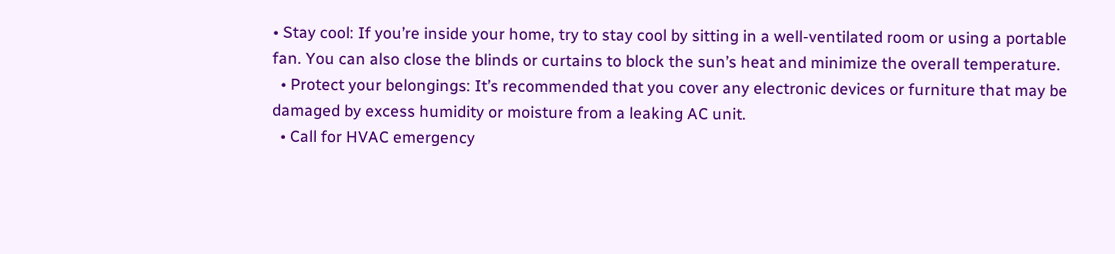• Stay cool: If you’re inside your home, try to stay cool by sitting in a well-ventilated room or using a portable fan. You can also close the blinds or curtains to block the sun’s heat and minimize the overall temperature.
  • Protect your belongings: It’s recommended that you cover any electronic devices or furniture that may be damaged by excess humidity or moisture from a leaking AC unit.
  • Call for HVAC emergency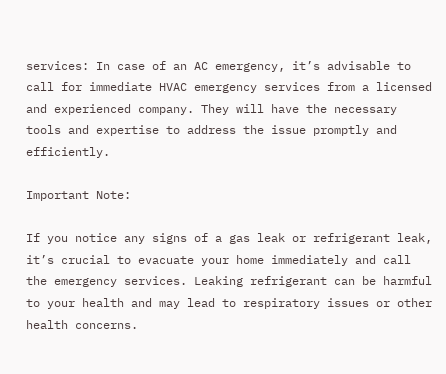services: In case of an AC emergency, it’s advisable to call for immediate HVAC emergency services from a licensed and experienced company. They will have the necessary tools and expertise to address the issue promptly and efficiently.

Important Note:

If you notice any signs of a gas leak or refrigerant leak, it’s crucial to evacuate your home immediately and call the emergency services. Leaking refrigerant can be harmful to your health and may lead to respiratory issues or other health concerns.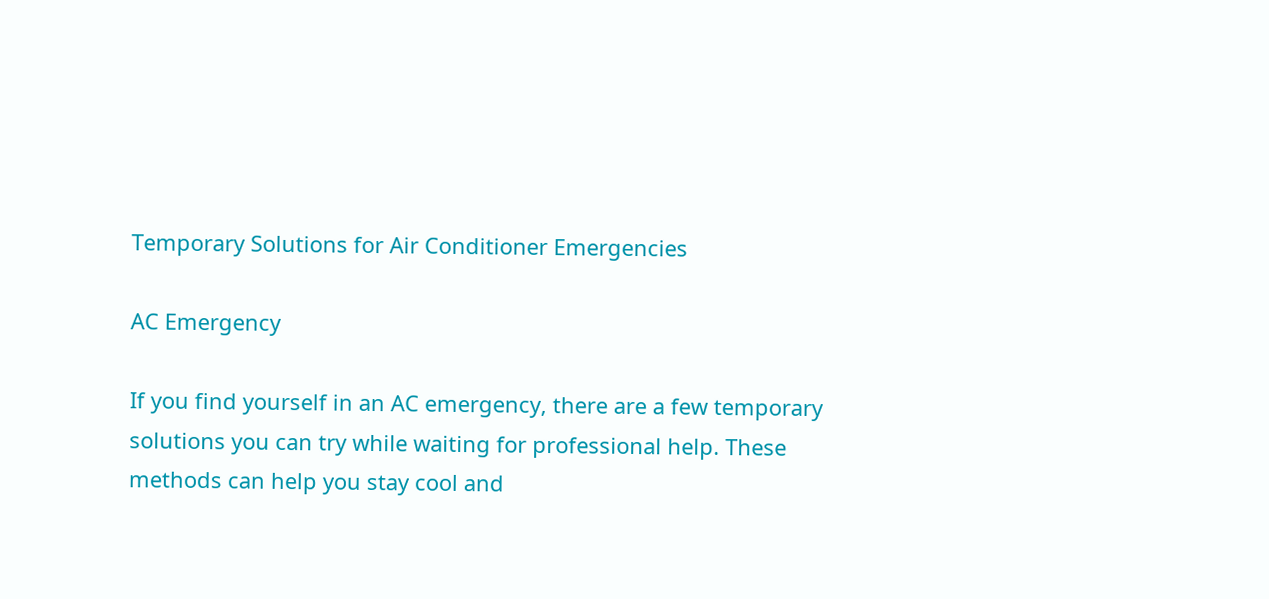Temporary Solutions for Air Conditioner Emergencies

AC Emergency

If you find yourself in an AC emergency, there are a few temporary solutions you can try while waiting for professional help. These methods can help you stay cool and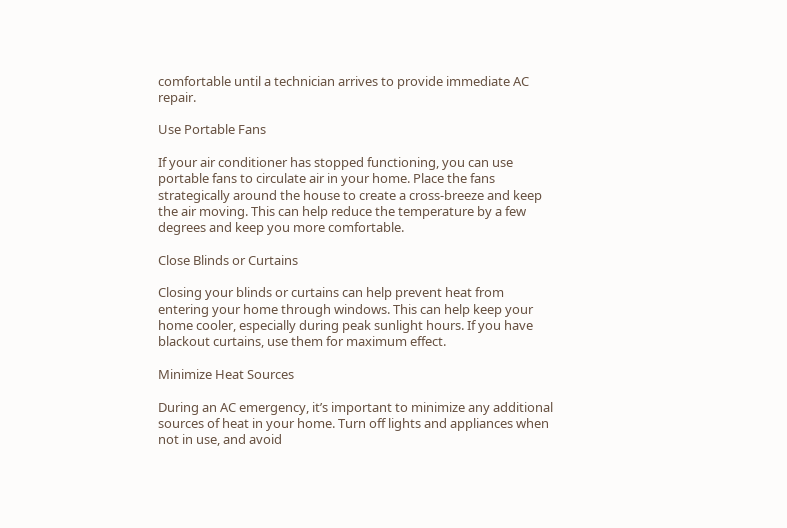comfortable until a technician arrives to provide immediate AC repair.

Use Portable Fans

If your air conditioner has stopped functioning, you can use portable fans to circulate air in your home. Place the fans strategically around the house to create a cross-breeze and keep the air moving. This can help reduce the temperature by a few degrees and keep you more comfortable.

Close Blinds or Curtains

Closing your blinds or curtains can help prevent heat from entering your home through windows. This can help keep your home cooler, especially during peak sunlight hours. If you have blackout curtains, use them for maximum effect.

Minimize Heat Sources

During an AC emergency, it’s important to minimize any additional sources of heat in your home. Turn off lights and appliances when not in use, and avoid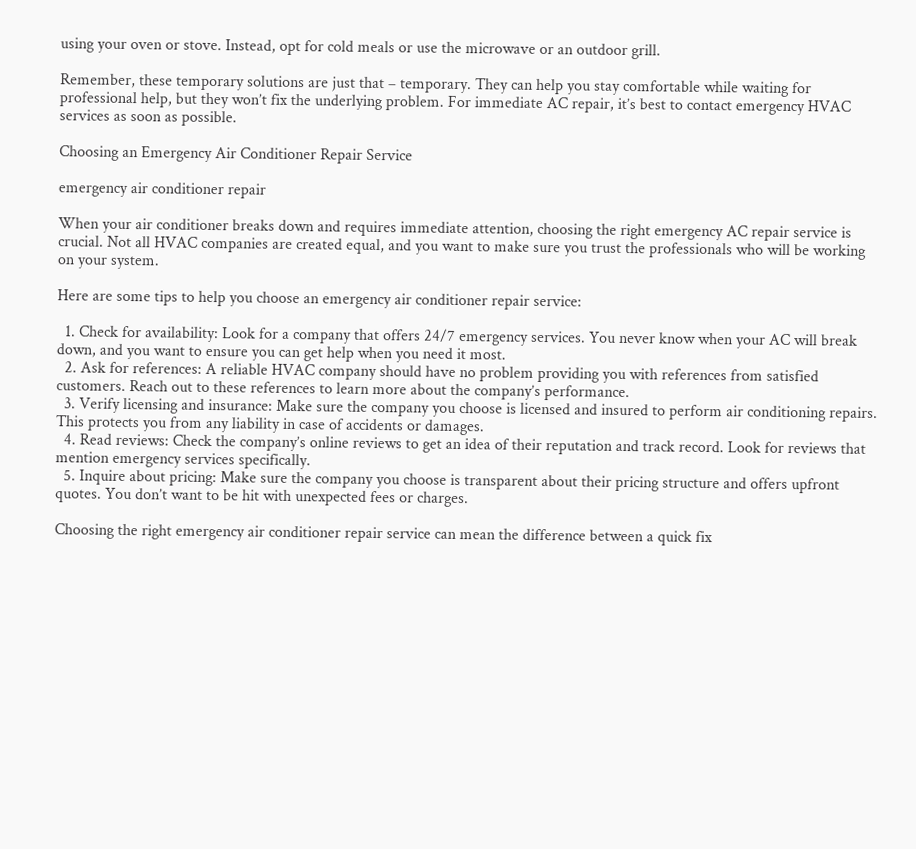using your oven or stove. Instead, opt for cold meals or use the microwave or an outdoor grill.

Remember, these temporary solutions are just that – temporary. They can help you stay comfortable while waiting for professional help, but they won’t fix the underlying problem. For immediate AC repair, it’s best to contact emergency HVAC services as soon as possible.

Choosing an Emergency Air Conditioner Repair Service

emergency air conditioner repair

When your air conditioner breaks down and requires immediate attention, choosing the right emergency AC repair service is crucial. Not all HVAC companies are created equal, and you want to make sure you trust the professionals who will be working on your system.

Here are some tips to help you choose an emergency air conditioner repair service:

  1. Check for availability: Look for a company that offers 24/7 emergency services. You never know when your AC will break down, and you want to ensure you can get help when you need it most.
  2. Ask for references: A reliable HVAC company should have no problem providing you with references from satisfied customers. Reach out to these references to learn more about the company’s performance.
  3. Verify licensing and insurance: Make sure the company you choose is licensed and insured to perform air conditioning repairs. This protects you from any liability in case of accidents or damages.
  4. Read reviews: Check the company’s online reviews to get an idea of their reputation and track record. Look for reviews that mention emergency services specifically.
  5. Inquire about pricing: Make sure the company you choose is transparent about their pricing structure and offers upfront quotes. You don’t want to be hit with unexpected fees or charges.

Choosing the right emergency air conditioner repair service can mean the difference between a quick fix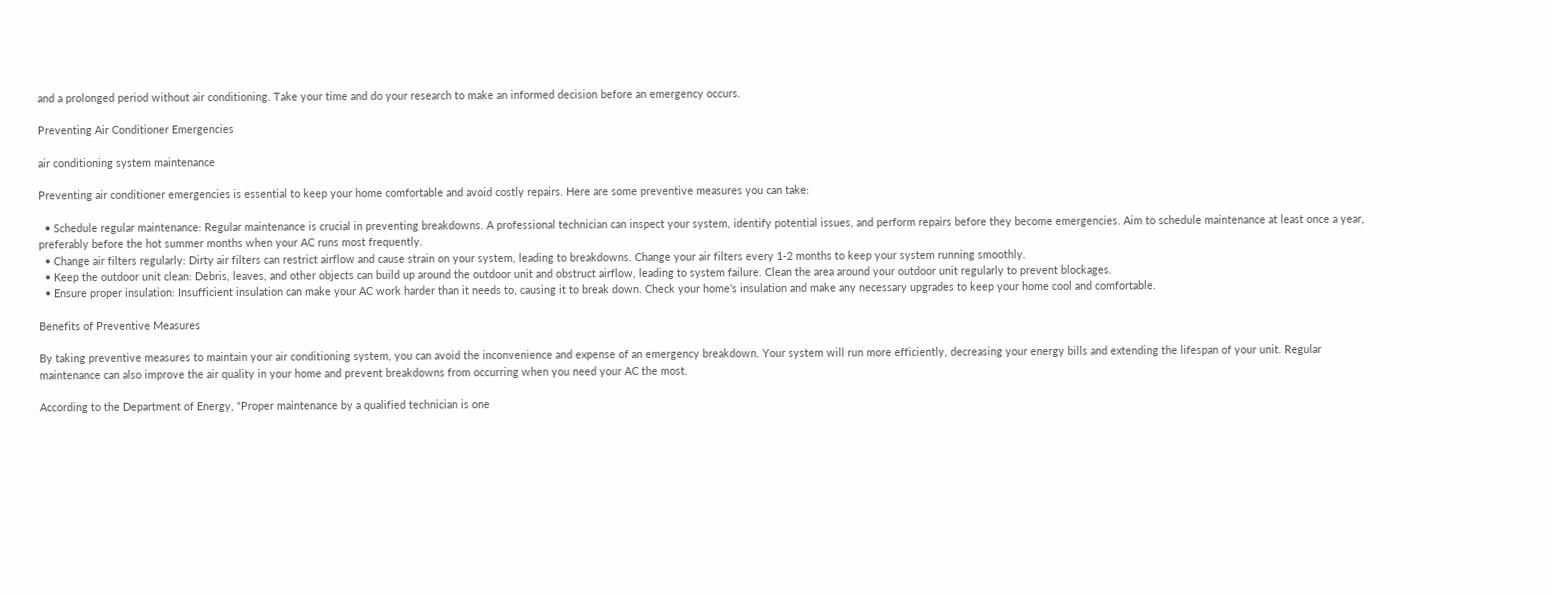and a prolonged period without air conditioning. Take your time and do your research to make an informed decision before an emergency occurs.

Preventing Air Conditioner Emergencies

air conditioning system maintenance

Preventing air conditioner emergencies is essential to keep your home comfortable and avoid costly repairs. Here are some preventive measures you can take:

  • Schedule regular maintenance: Regular maintenance is crucial in preventing breakdowns. A professional technician can inspect your system, identify potential issues, and perform repairs before they become emergencies. Aim to schedule maintenance at least once a year, preferably before the hot summer months when your AC runs most frequently.
  • Change air filters regularly: Dirty air filters can restrict airflow and cause strain on your system, leading to breakdowns. Change your air filters every 1-2 months to keep your system running smoothly.
  • Keep the outdoor unit clean: Debris, leaves, and other objects can build up around the outdoor unit and obstruct airflow, leading to system failure. Clean the area around your outdoor unit regularly to prevent blockages.
  • Ensure proper insulation: Insufficient insulation can make your AC work harder than it needs to, causing it to break down. Check your home’s insulation and make any necessary upgrades to keep your home cool and comfortable.

Benefits of Preventive Measures

By taking preventive measures to maintain your air conditioning system, you can avoid the inconvenience and expense of an emergency breakdown. Your system will run more efficiently, decreasing your energy bills and extending the lifespan of your unit. Regular maintenance can also improve the air quality in your home and prevent breakdowns from occurring when you need your AC the most.

According to the Department of Energy, “Proper maintenance by a qualified technician is one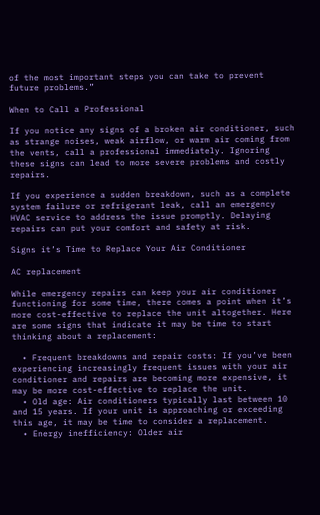of the most important steps you can take to prevent future problems.”

When to Call a Professional

If you notice any signs of a broken air conditioner, such as strange noises, weak airflow, or warm air coming from the vents, call a professional immediately. Ignoring these signs can lead to more severe problems and costly repairs.

If you experience a sudden breakdown, such as a complete system failure or refrigerant leak, call an emergency HVAC service to address the issue promptly. Delaying repairs can put your comfort and safety at risk.

Signs it’s Time to Replace Your Air Conditioner

AC replacement

While emergency repairs can keep your air conditioner functioning for some time, there comes a point when it’s more cost-effective to replace the unit altogether. Here are some signs that indicate it may be time to start thinking about a replacement:

  • Frequent breakdowns and repair costs: If you’ve been experiencing increasingly frequent issues with your air conditioner and repairs are becoming more expensive, it may be more cost-effective to replace the unit.
  • Old age: Air conditioners typically last between 10 and 15 years. If your unit is approaching or exceeding this age, it may be time to consider a replacement.
  • Energy inefficiency: Older air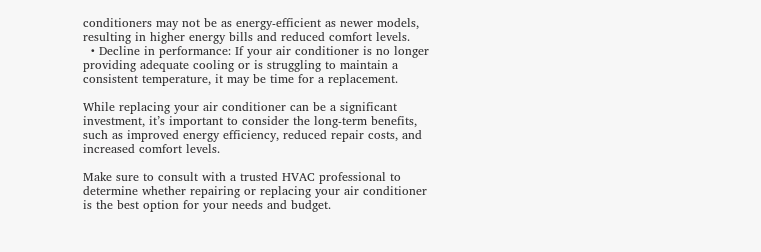conditioners may not be as energy-efficient as newer models, resulting in higher energy bills and reduced comfort levels.
  • Decline in performance: If your air conditioner is no longer providing adequate cooling or is struggling to maintain a consistent temperature, it may be time for a replacement.

While replacing your air conditioner can be a significant investment, it’s important to consider the long-term benefits, such as improved energy efficiency, reduced repair costs, and increased comfort levels.

Make sure to consult with a trusted HVAC professional to determine whether repairing or replacing your air conditioner is the best option for your needs and budget.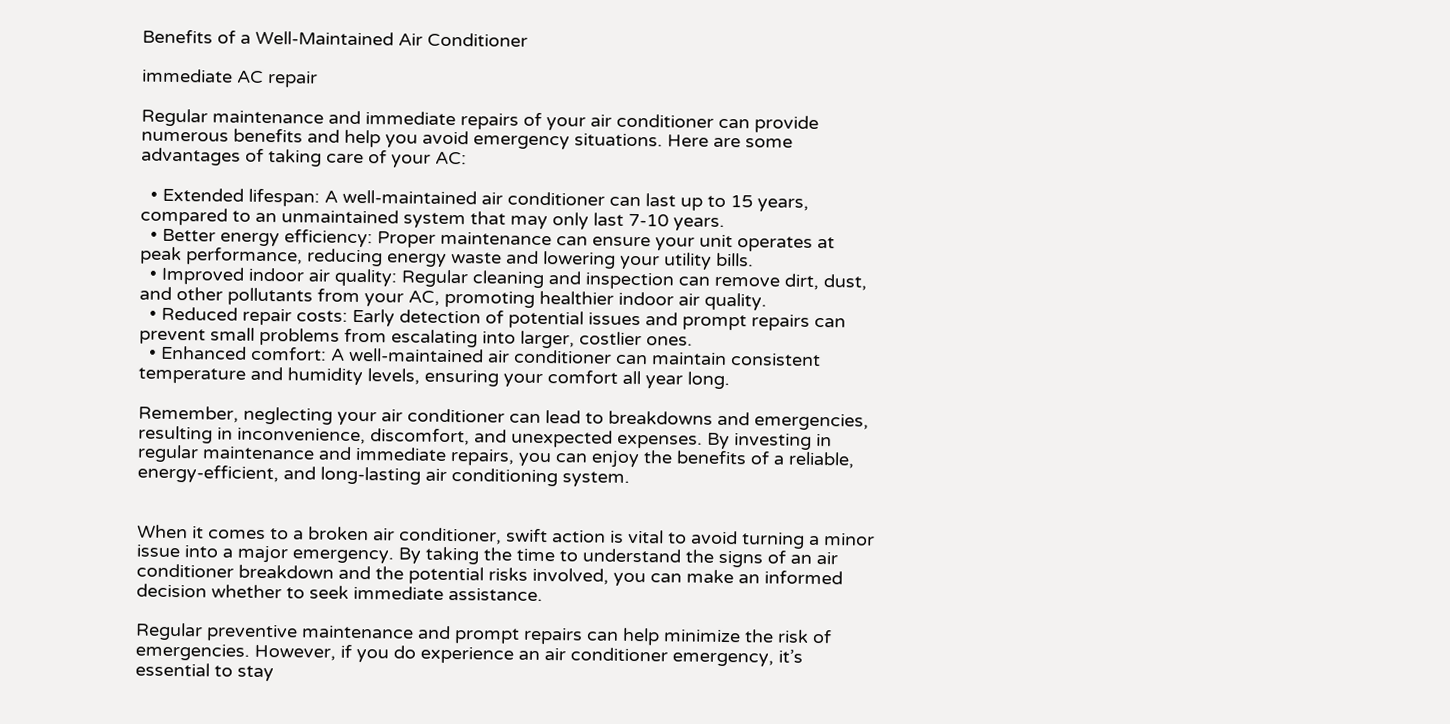Benefits of a Well-Maintained Air Conditioner

immediate AC repair

Regular maintenance and immediate repairs of your air conditioner can provide numerous benefits and help you avoid emergency situations. Here are some advantages of taking care of your AC:

  • Extended lifespan: A well-maintained air conditioner can last up to 15 years, compared to an unmaintained system that may only last 7-10 years.
  • Better energy efficiency: Proper maintenance can ensure your unit operates at peak performance, reducing energy waste and lowering your utility bills.
  • Improved indoor air quality: Regular cleaning and inspection can remove dirt, dust, and other pollutants from your AC, promoting healthier indoor air quality.
  • Reduced repair costs: Early detection of potential issues and prompt repairs can prevent small problems from escalating into larger, costlier ones.
  • Enhanced comfort: A well-maintained air conditioner can maintain consistent temperature and humidity levels, ensuring your comfort all year long.

Remember, neglecting your air conditioner can lead to breakdowns and emergencies, resulting in inconvenience, discomfort, and unexpected expenses. By investing in regular maintenance and immediate repairs, you can enjoy the benefits of a reliable, energy-efficient, and long-lasting air conditioning system.


When it comes to a broken air conditioner, swift action is vital to avoid turning a minor issue into a major emergency. By taking the time to understand the signs of an air conditioner breakdown and the potential risks involved, you can make an informed decision whether to seek immediate assistance.

Regular preventive maintenance and prompt repairs can help minimize the risk of emergencies. However, if you do experience an air conditioner emergency, it’s essential to stay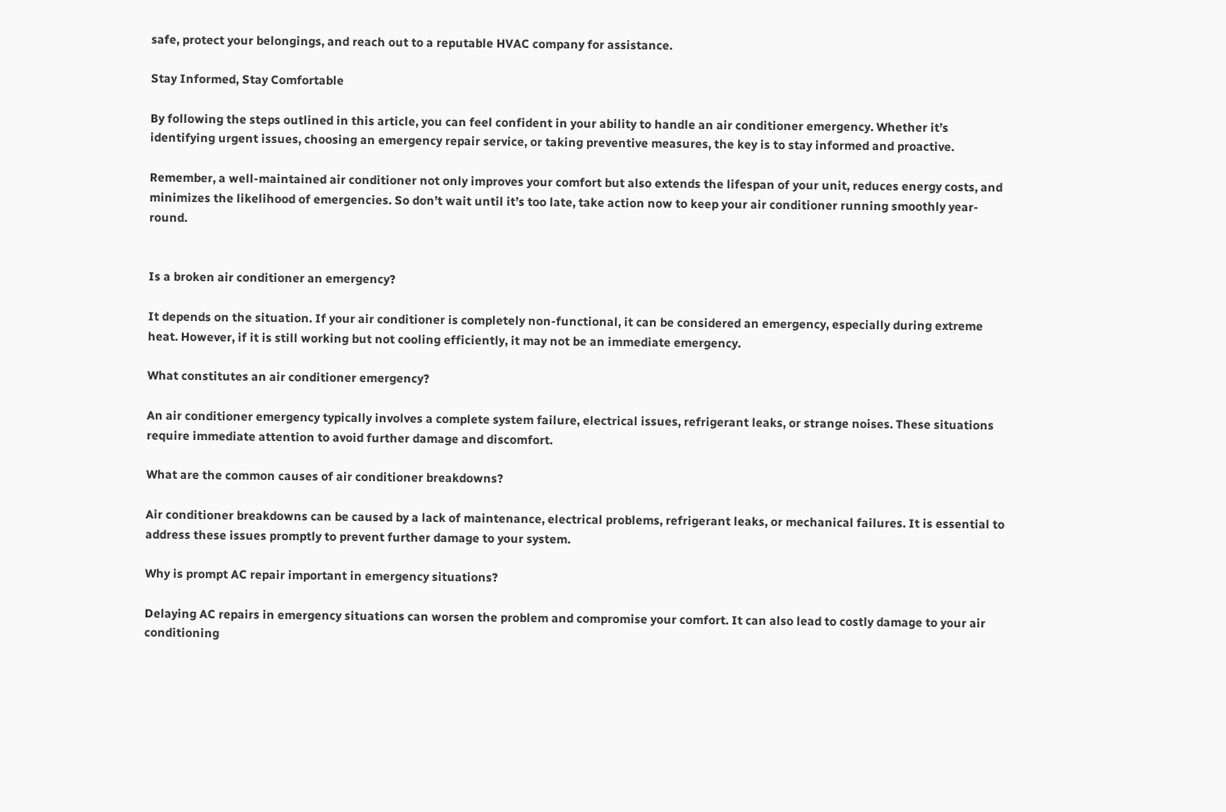safe, protect your belongings, and reach out to a reputable HVAC company for assistance.

Stay Informed, Stay Comfortable

By following the steps outlined in this article, you can feel confident in your ability to handle an air conditioner emergency. Whether it’s identifying urgent issues, choosing an emergency repair service, or taking preventive measures, the key is to stay informed and proactive.

Remember, a well-maintained air conditioner not only improves your comfort but also extends the lifespan of your unit, reduces energy costs, and minimizes the likelihood of emergencies. So don’t wait until it’s too late, take action now to keep your air conditioner running smoothly year-round.


Is a broken air conditioner an emergency?

It depends on the situation. If your air conditioner is completely non-functional, it can be considered an emergency, especially during extreme heat. However, if it is still working but not cooling efficiently, it may not be an immediate emergency.

What constitutes an air conditioner emergency?

An air conditioner emergency typically involves a complete system failure, electrical issues, refrigerant leaks, or strange noises. These situations require immediate attention to avoid further damage and discomfort.

What are the common causes of air conditioner breakdowns?

Air conditioner breakdowns can be caused by a lack of maintenance, electrical problems, refrigerant leaks, or mechanical failures. It is essential to address these issues promptly to prevent further damage to your system.

Why is prompt AC repair important in emergency situations?

Delaying AC repairs in emergency situations can worsen the problem and compromise your comfort. It can also lead to costly damage to your air conditioning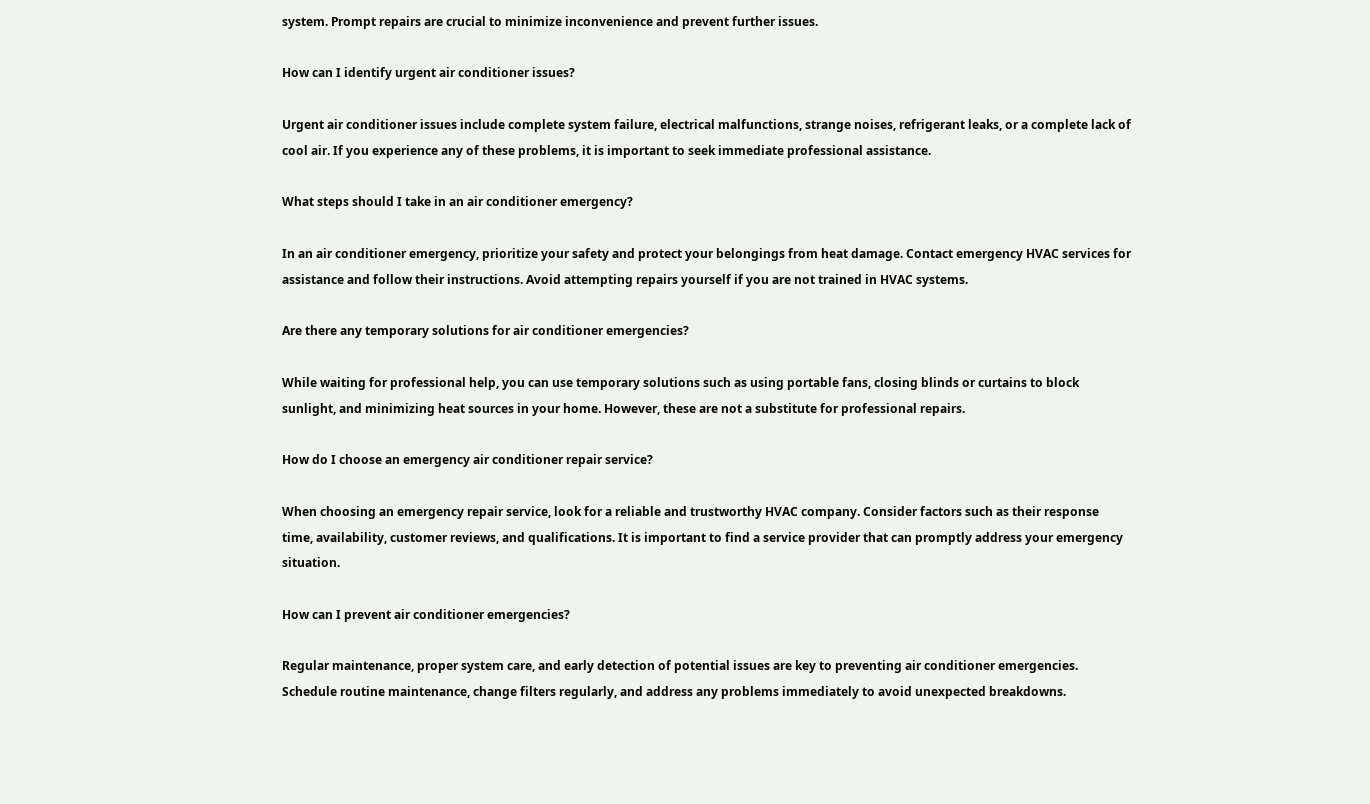system. Prompt repairs are crucial to minimize inconvenience and prevent further issues.

How can I identify urgent air conditioner issues?

Urgent air conditioner issues include complete system failure, electrical malfunctions, strange noises, refrigerant leaks, or a complete lack of cool air. If you experience any of these problems, it is important to seek immediate professional assistance.

What steps should I take in an air conditioner emergency?

In an air conditioner emergency, prioritize your safety and protect your belongings from heat damage. Contact emergency HVAC services for assistance and follow their instructions. Avoid attempting repairs yourself if you are not trained in HVAC systems.

Are there any temporary solutions for air conditioner emergencies?

While waiting for professional help, you can use temporary solutions such as using portable fans, closing blinds or curtains to block sunlight, and minimizing heat sources in your home. However, these are not a substitute for professional repairs.

How do I choose an emergency air conditioner repair service?

When choosing an emergency repair service, look for a reliable and trustworthy HVAC company. Consider factors such as their response time, availability, customer reviews, and qualifications. It is important to find a service provider that can promptly address your emergency situation.

How can I prevent air conditioner emergencies?

Regular maintenance, proper system care, and early detection of potential issues are key to preventing air conditioner emergencies. Schedule routine maintenance, change filters regularly, and address any problems immediately to avoid unexpected breakdowns.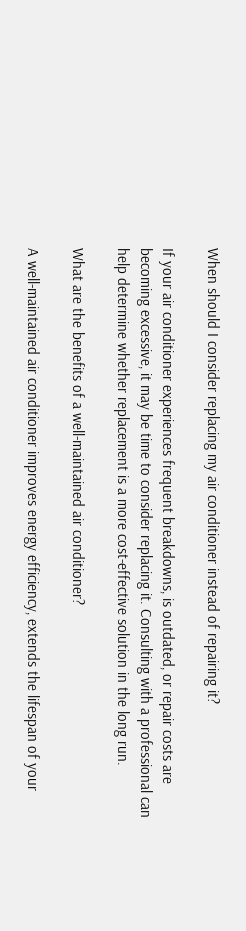When should I consider replacing my air conditioner instead of repairing it?

If your air conditioner experiences frequent breakdowns, is outdated, or repair costs are becoming excessive, it may be time to consider replacing it. Consulting with a professional can help determine whether replacement is a more cost-effective solution in the long run.

What are the benefits of a well-maintained air conditioner?

A well-maintained air conditioner improves energy efficiency, extends the lifespan of your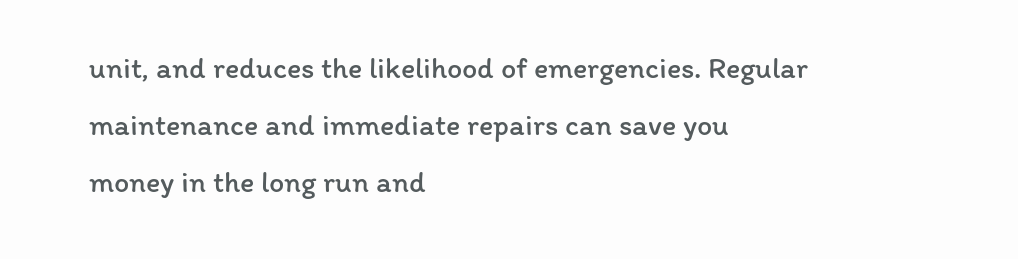unit, and reduces the likelihood of emergencies. Regular maintenance and immediate repairs can save you money in the long run and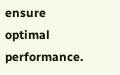ensure optimal performance.